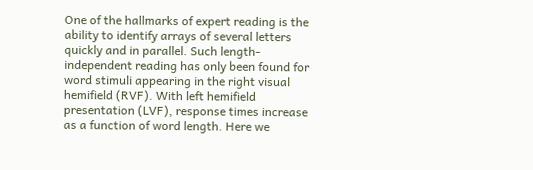One of the hallmarks of expert reading is the ability to identify arrays of several letters quickly and in parallel. Such length-independent reading has only been found for word stimuli appearing in the right visual hemifield (RVF). With left hemifield presentation (LVF), response times increase as a function of word length. Here we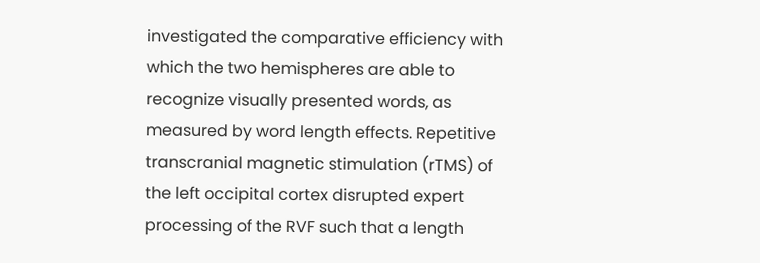investigated the comparative efficiency with which the two hemispheres are able to recognize visually presented words, as measured by word length effects. Repetitive transcranial magnetic stimulation (rTMS) of the left occipital cortex disrupted expert processing of the RVF such that a length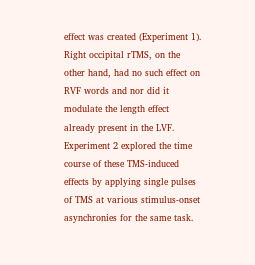effect was created (Experiment 1). Right occipital rTMS, on the other hand, had no such effect on RVF words and nor did it modulate the length effect already present in the LVF. Experiment 2 explored the time course of these TMS-induced effects by applying single pulses of TMS at various stimulus-onset asynchronies for the same task.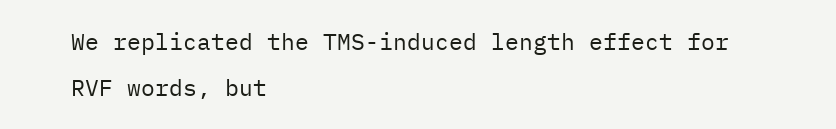We replicated the TMS-induced length effect for RVF words, but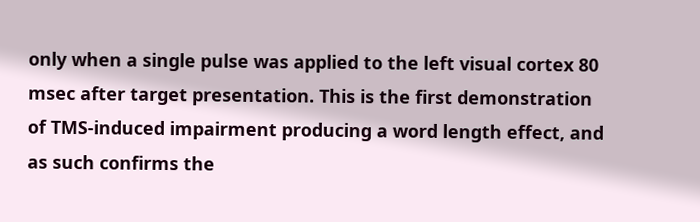only when a single pulse was applied to the left visual cortex 80 msec after target presentation. This is the first demonstration of TMS-induced impairment producing a word length effect, and as such confirms the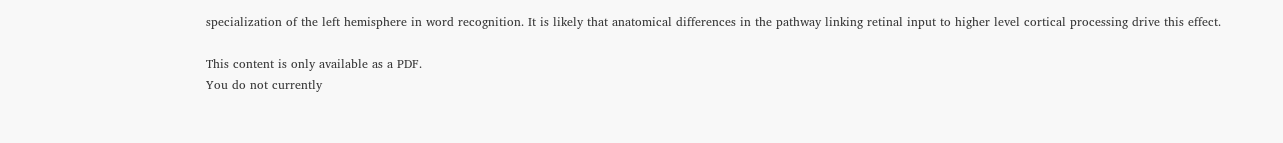specialization of the left hemisphere in word recognition. It is likely that anatomical differences in the pathway linking retinal input to higher level cortical processing drive this effect.

This content is only available as a PDF.
You do not currently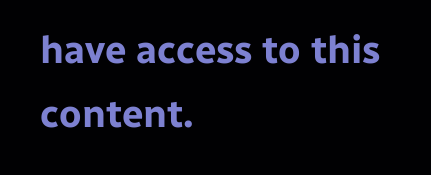have access to this content.